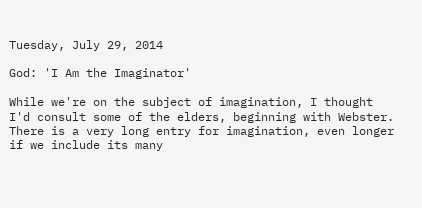Tuesday, July 29, 2014

God: 'I Am the Imaginator'

While we're on the subject of imagination, I thought I'd consult some of the elders, beginning with Webster. There is a very long entry for imagination, even longer if we include its many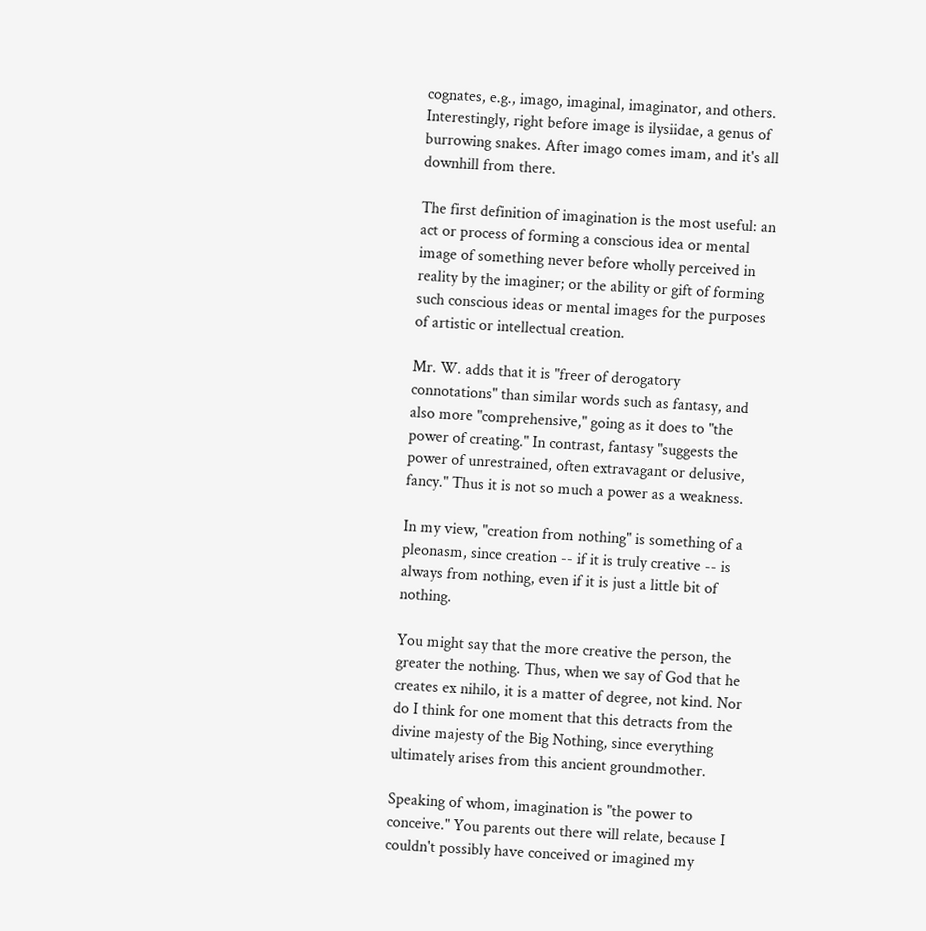cognates, e.g., imago, imaginal, imaginator, and others. Interestingly, right before image is ilysiidae, a genus of burrowing snakes. After imago comes imam, and it's all downhill from there.

The first definition of imagination is the most useful: an act or process of forming a conscious idea or mental image of something never before wholly perceived in reality by the imaginer; or the ability or gift of forming such conscious ideas or mental images for the purposes of artistic or intellectual creation.

Mr. W. adds that it is "freer of derogatory connotations" than similar words such as fantasy, and also more "comprehensive," going as it does to "the power of creating." In contrast, fantasy "suggests the power of unrestrained, often extravagant or delusive, fancy." Thus it is not so much a power as a weakness.

In my view, "creation from nothing" is something of a pleonasm, since creation -- if it is truly creative -- is always from nothing, even if it is just a little bit of nothing.

You might say that the more creative the person, the greater the nothing. Thus, when we say of God that he creates ex nihilo, it is a matter of degree, not kind. Nor do I think for one moment that this detracts from the divine majesty of the Big Nothing, since everything ultimately arises from this ancient groundmother.

Speaking of whom, imagination is "the power to conceive." You parents out there will relate, because I couldn't possibly have conceived or imagined my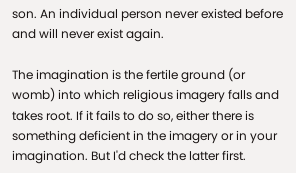son. An individual person never existed before and will never exist again.

The imagination is the fertile ground (or womb) into which religious imagery falls and takes root. If it fails to do so, either there is something deficient in the imagery or in your imagination. But I'd check the latter first.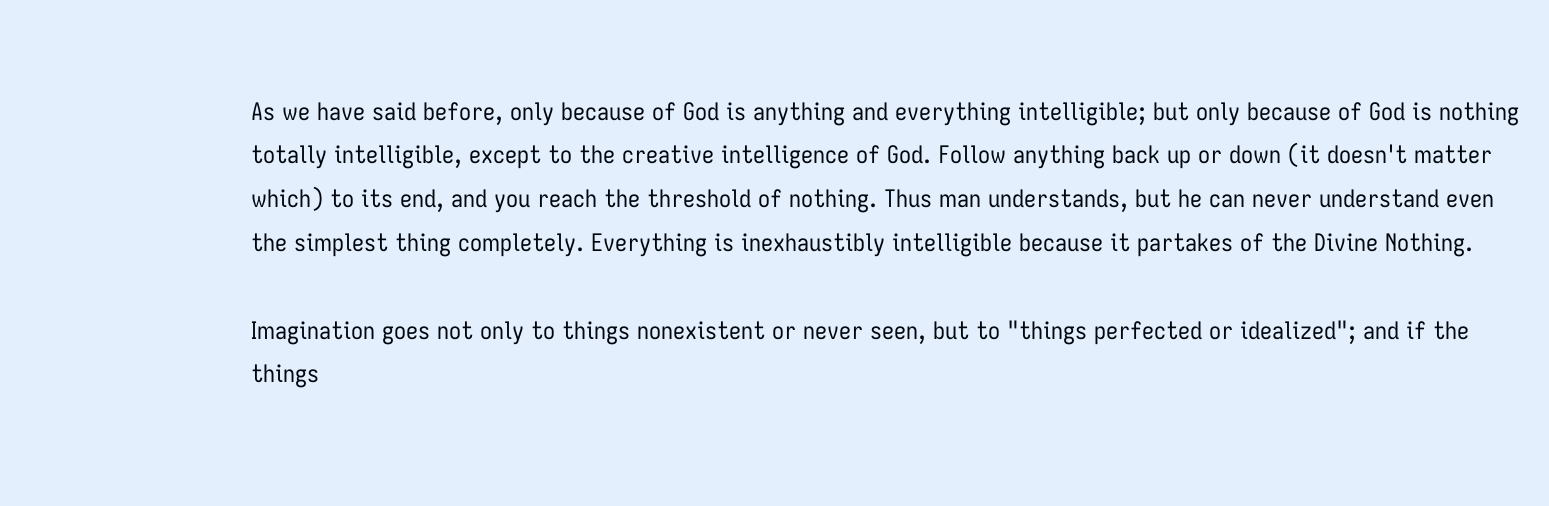As we have said before, only because of God is anything and everything intelligible; but only because of God is nothing totally intelligible, except to the creative intelligence of God. Follow anything back up or down (it doesn't matter which) to its end, and you reach the threshold of nothing. Thus man understands, but he can never understand even the simplest thing completely. Everything is inexhaustibly intelligible because it partakes of the Divine Nothing.

Imagination goes not only to things nonexistent or never seen, but to "things perfected or idealized"; and if the things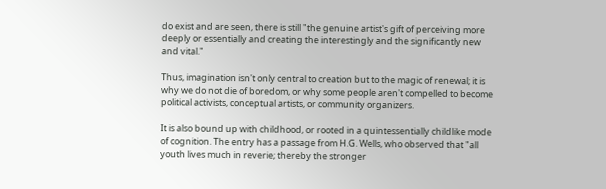do exist and are seen, there is still "the genuine artist's gift of perceiving more deeply or essentially and creating the interestingly and the significantly new and vital."

Thus, imagination isn't only central to creation but to the magic of renewal; it is why we do not die of boredom, or why some people aren't compelled to become political activists, conceptual artists, or community organizers.

It is also bound up with childhood, or rooted in a quintessentially childlike mode of cognition. The entry has a passage from H.G. Wells, who observed that "all youth lives much in reverie; thereby the stronger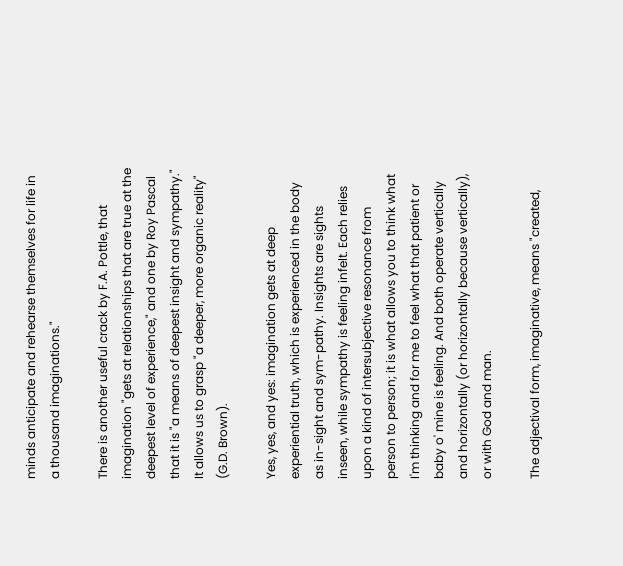minds anticipate and rehearse themselves for life in a thousand imaginations."

There is another useful crack by F.A. Pottle, that imagination "gets at relationships that are true at the deepest level of experience," and one by Roy Pascal that it is "a means of deepest insight and sympathy." It allows us to grasp "a deeper, more organic reality" (G.D. Brown).

Yes, yes, and yes: imagination gets at deep experiential truth, which is experienced in the body as in-sight and sym-pathy. Insights are sights inseen, while sympathy is feeling infelt. Each relies upon a kind of intersubjective resonance from person to person; it is what allows you to think what I'm thinking and for me to feel what that patient or baby o' mine is feeling. And both operate vertically and horizontally (or horizontally because vertically), or with God and man.

The adjectival form, imaginative, means "created,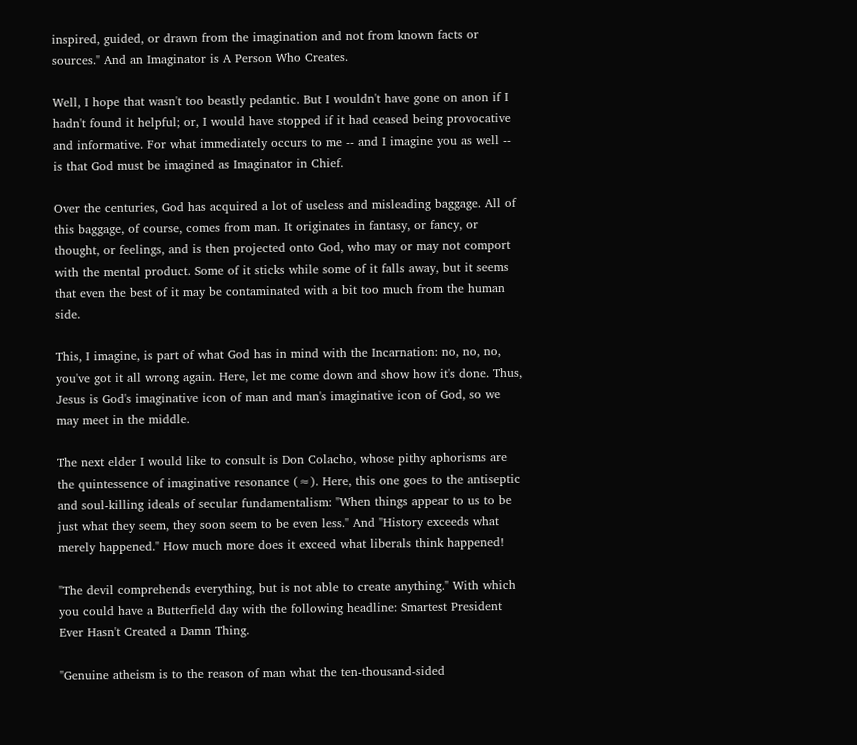inspired, guided, or drawn from the imagination and not from known facts or sources." And an Imaginator is A Person Who Creates.

Well, I hope that wasn't too beastly pedantic. But I wouldn't have gone on anon if I hadn't found it helpful; or, I would have stopped if it had ceased being provocative and informative. For what immediately occurs to me -- and I imagine you as well -- is that God must be imagined as Imaginator in Chief.

Over the centuries, God has acquired a lot of useless and misleading baggage. All of this baggage, of course, comes from man. It originates in fantasy, or fancy, or thought, or feelings, and is then projected onto God, who may or may not comport with the mental product. Some of it sticks while some of it falls away, but it seems that even the best of it may be contaminated with a bit too much from the human side.

This, I imagine, is part of what God has in mind with the Incarnation: no, no, no, you've got it all wrong again. Here, let me come down and show how it's done. Thus, Jesus is God's imaginative icon of man and man's imaginative icon of God, so we may meet in the middle.

The next elder I would like to consult is Don Colacho, whose pithy aphorisms are the quintessence of imaginative resonance (≈). Here, this one goes to the antiseptic and soul-killing ideals of secular fundamentalism: "When things appear to us to be just what they seem, they soon seem to be even less." And "History exceeds what merely happened." How much more does it exceed what liberals think happened!

"The devil comprehends everything, but is not able to create anything." With which you could have a Butterfield day with the following headline: Smartest President Ever Hasn't Created a Damn Thing.

"Genuine atheism is to the reason of man what the ten-thousand-sided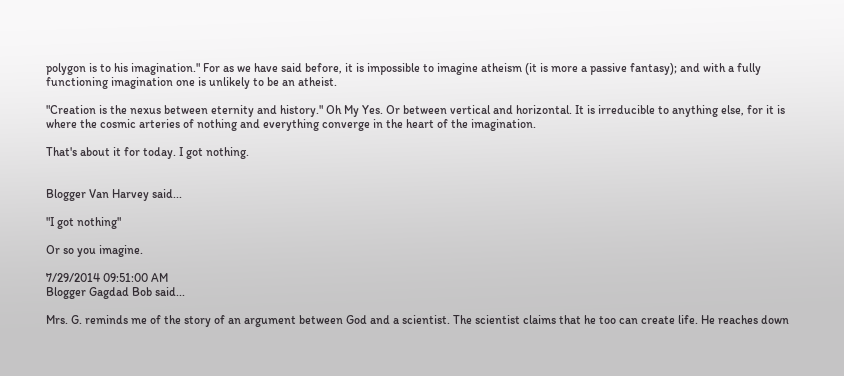polygon is to his imagination." For as we have said before, it is impossible to imagine atheism (it is more a passive fantasy); and with a fully functioning imagination one is unlikely to be an atheist.

"Creation is the nexus between eternity and history." Oh My Yes. Or between vertical and horizontal. It is irreducible to anything else, for it is where the cosmic arteries of nothing and everything converge in the heart of the imagination.

That's about it for today. I got nothing.


Blogger Van Harvey said...

"I got nothing"

Or so you imagine.

7/29/2014 09:51:00 AM
Blogger Gagdad Bob said...

Mrs. G. reminds me of the story of an argument between God and a scientist. The scientist claims that he too can create life. He reaches down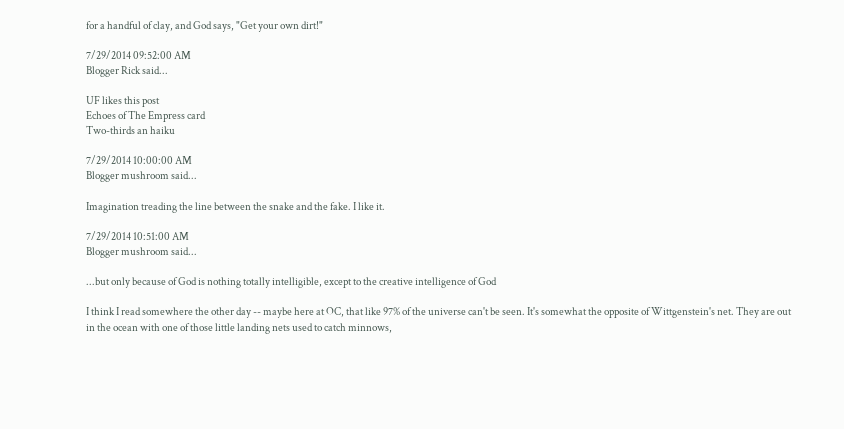for a handful of clay, and God says, "Get your own dirt!"

7/29/2014 09:52:00 AM
Blogger Rick said...

UF likes this post
Echoes of The Empress card
Two-thirds an haiku

7/29/2014 10:00:00 AM
Blogger mushroom said...

Imagination treading the line between the snake and the fake. I like it.

7/29/2014 10:51:00 AM
Blogger mushroom said...

...but only because of God is nothing totally intelligible, except to the creative intelligence of God

I think I read somewhere the other day -- maybe here at OC, that like 97% of the universe can't be seen. It's somewhat the opposite of Wittgenstein's net. They are out in the ocean with one of those little landing nets used to catch minnows,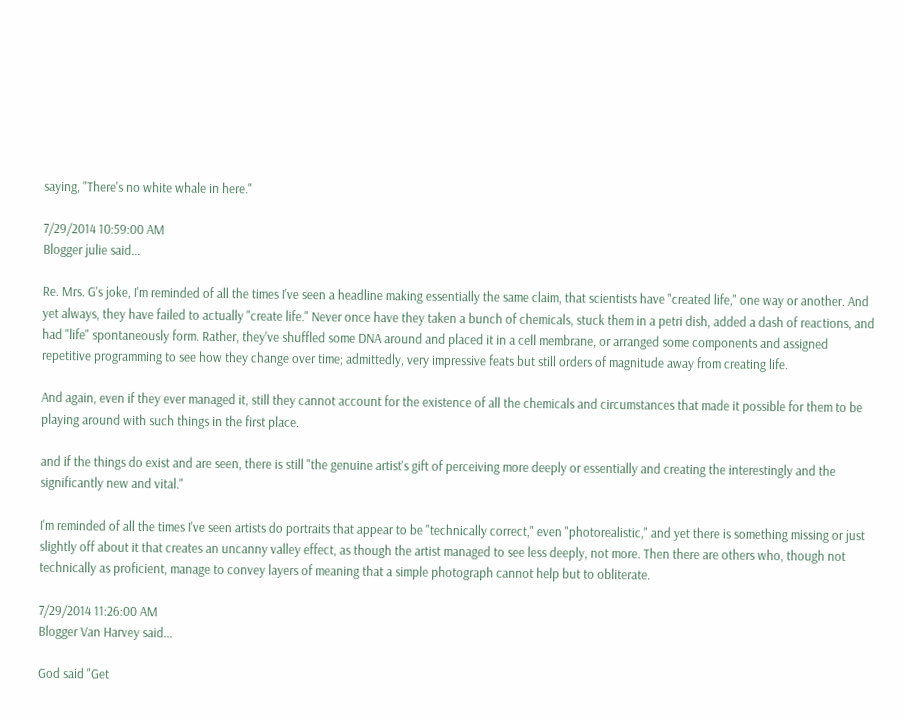saying, "There's no white whale in here."

7/29/2014 10:59:00 AM
Blogger julie said...

Re. Mrs. G's joke, I'm reminded of all the times I've seen a headline making essentially the same claim, that scientists have "created life," one way or another. And yet always, they have failed to actually "create life." Never once have they taken a bunch of chemicals, stuck them in a petri dish, added a dash of reactions, and had "life" spontaneously form. Rather, they've shuffled some DNA around and placed it in a cell membrane, or arranged some components and assigned repetitive programming to see how they change over time; admittedly, very impressive feats but still orders of magnitude away from creating life.

And again, even if they ever managed it, still they cannot account for the existence of all the chemicals and circumstances that made it possible for them to be playing around with such things in the first place.

and if the things do exist and are seen, there is still "the genuine artist's gift of perceiving more deeply or essentially and creating the interestingly and the significantly new and vital."

I'm reminded of all the times I've seen artists do portraits that appear to be "technically correct," even "photorealistic," and yet there is something missing or just slightly off about it that creates an uncanny valley effect, as though the artist managed to see less deeply, not more. Then there are others who, though not technically as proficient, manage to convey layers of meaning that a simple photograph cannot help but to obliterate.

7/29/2014 11:26:00 AM
Blogger Van Harvey said...

God said "Get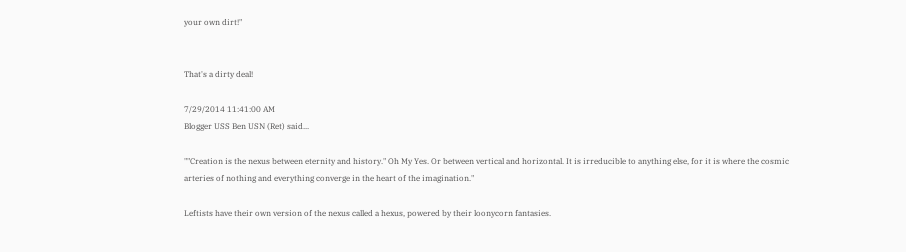your own dirt!"


That's a dirty deal!

7/29/2014 11:41:00 AM
Blogger USS Ben USN (Ret) said...

""Creation is the nexus between eternity and history." Oh My Yes. Or between vertical and horizontal. It is irreducible to anything else, for it is where the cosmic arteries of nothing and everything converge in the heart of the imagination."

Leftists have their own version of the nexus called a hexus, powered by their loonycorn fantasies.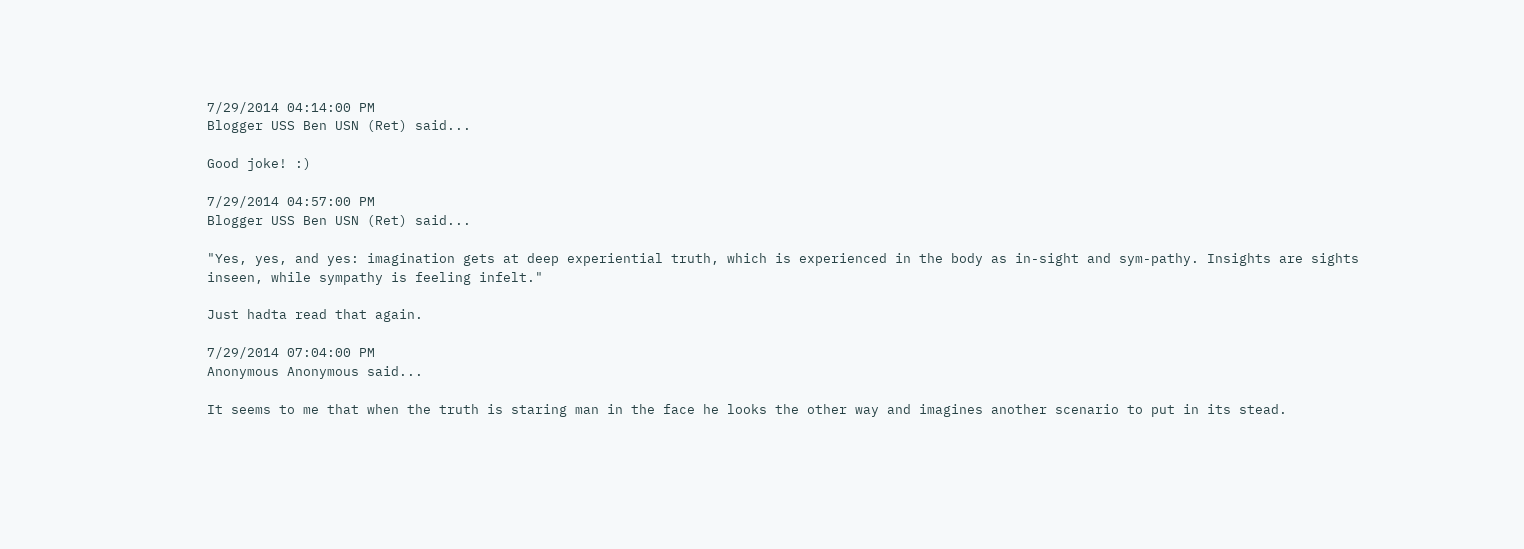7/29/2014 04:14:00 PM
Blogger USS Ben USN (Ret) said...

Good joke! :)

7/29/2014 04:57:00 PM
Blogger USS Ben USN (Ret) said...

"Yes, yes, and yes: imagination gets at deep experiential truth, which is experienced in the body as in-sight and sym-pathy. Insights are sights inseen, while sympathy is feeling infelt."

Just hadta read that again.

7/29/2014 07:04:00 PM
Anonymous Anonymous said...

It seems to me that when the truth is staring man in the face he looks the other way and imagines another scenario to put in its stead.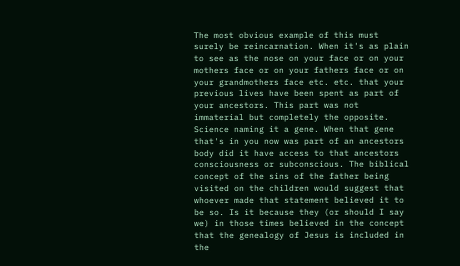The most obvious example of this must surely be reincarnation. When it's as plain to see as the nose on your face or on your mothers face or on your fathers face or on your grandmothers face etc. etc. that your previous lives have been spent as part of your ancestors. This part was not immaterial but completely the opposite. Science naming it a gene. When that gene that's in you now was part of an ancestors body did it have access to that ancestors consciousness or subconscious. The biblical concept of the sins of the father being visited on the children would suggest that whoever made that statement believed it to be so. Is it because they (or should I say we) in those times believed in the concept that the genealogy of Jesus is included in the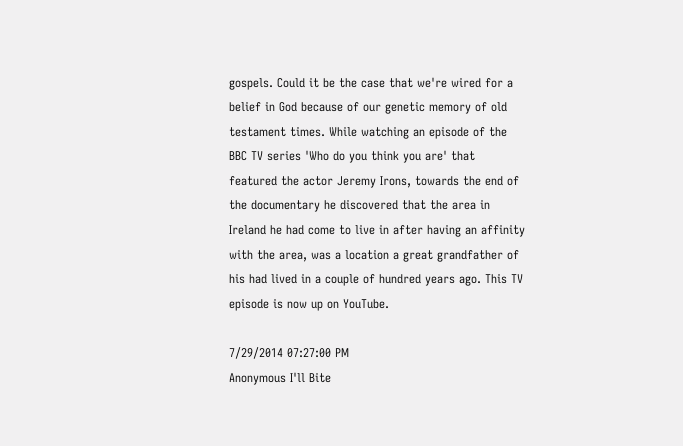gospels. Could it be the case that we're wired for a belief in God because of our genetic memory of old testament times. While watching an episode of the BBC TV series 'Who do you think you are' that featured the actor Jeremy Irons, towards the end of the documentary he discovered that the area in Ireland he had come to live in after having an affinity with the area, was a location a great grandfather of his had lived in a couple of hundred years ago. This TV episode is now up on YouTube.

7/29/2014 07:27:00 PM
Anonymous I'll Bite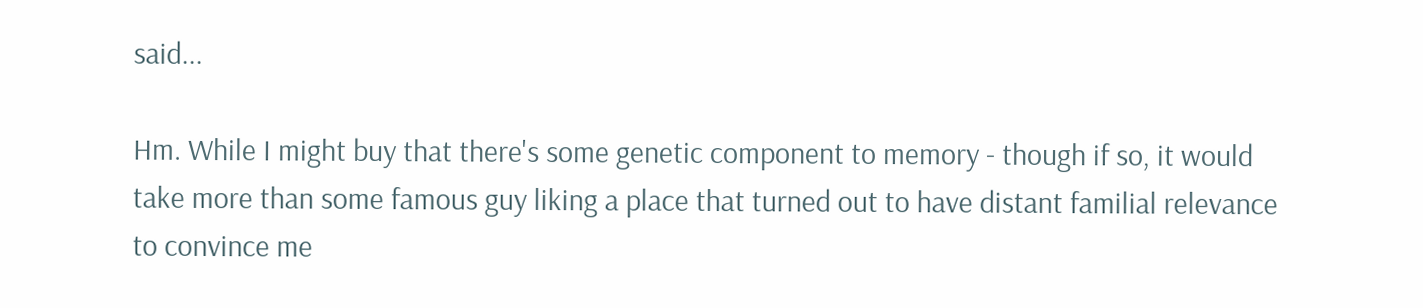said...

Hm. While I might buy that there's some genetic component to memory - though if so, it would take more than some famous guy liking a place that turned out to have distant familial relevance to convince me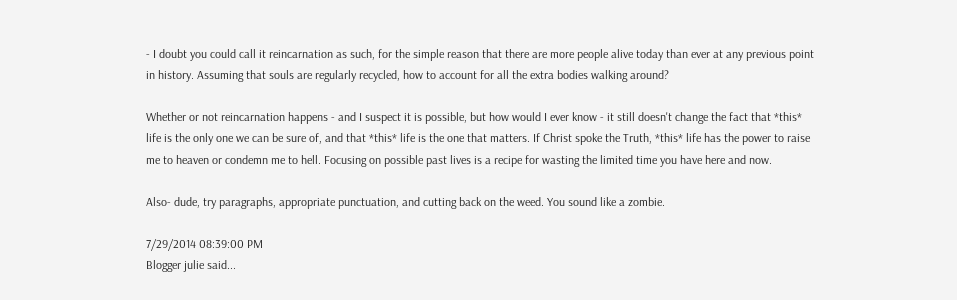- I doubt you could call it reincarnation as such, for the simple reason that there are more people alive today than ever at any previous point in history. Assuming that souls are regularly recycled, how to account for all the extra bodies walking around?

Whether or not reincarnation happens - and I suspect it is possible, but how would I ever know - it still doesn't change the fact that *this* life is the only one we can be sure of, and that *this* life is the one that matters. If Christ spoke the Truth, *this* life has the power to raise me to heaven or condemn me to hell. Focusing on possible past lives is a recipe for wasting the limited time you have here and now.

Also- dude, try paragraphs, appropriate punctuation, and cutting back on the weed. You sound like a zombie.

7/29/2014 08:39:00 PM
Blogger julie said...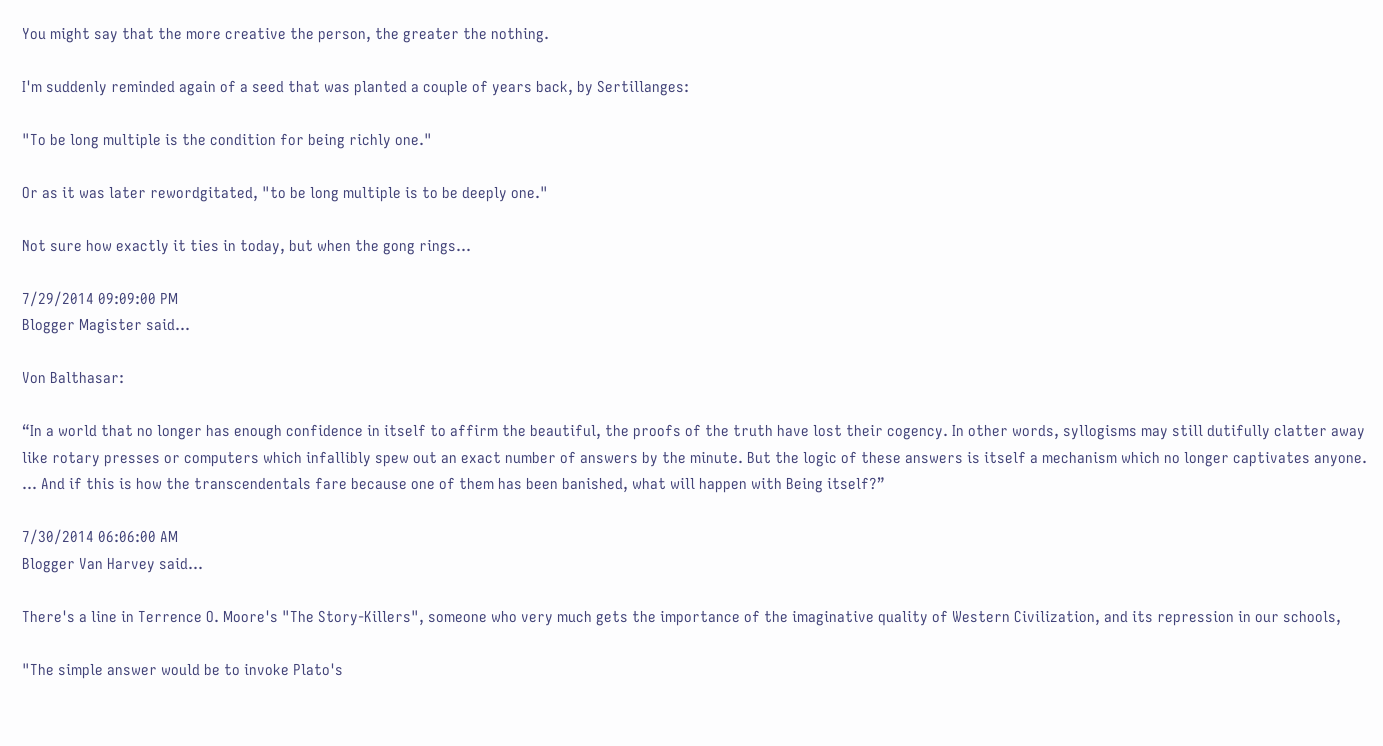You might say that the more creative the person, the greater the nothing.

I'm suddenly reminded again of a seed that was planted a couple of years back, by Sertillanges:

"To be long multiple is the condition for being richly one."

Or as it was later rewordgitated, "to be long multiple is to be deeply one."

Not sure how exactly it ties in today, but when the gong rings...

7/29/2014 09:09:00 PM
Blogger Magister said...

Von Balthasar:

“In a world that no longer has enough confidence in itself to affirm the beautiful, the proofs of the truth have lost their cogency. In other words, syllogisms may still dutifully clatter away like rotary presses or computers which infallibly spew out an exact number of answers by the minute. But the logic of these answers is itself a mechanism which no longer captivates anyone. ... And if this is how the transcendentals fare because one of them has been banished, what will happen with Being itself?”

7/30/2014 06:06:00 AM
Blogger Van Harvey said...

There's a line in Terrence O. Moore's "The Story-Killers", someone who very much gets the importance of the imaginative quality of Western Civilization, and its repression in our schools,

"The simple answer would be to invoke Plato's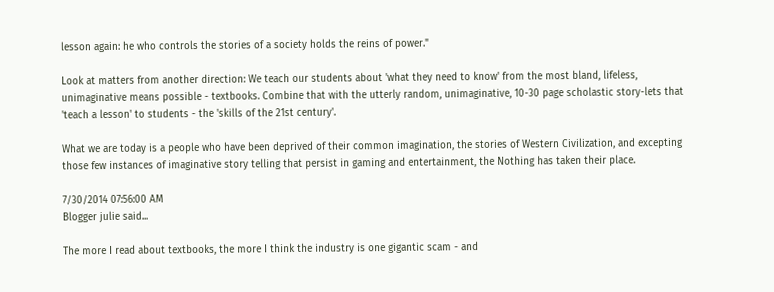lesson again: he who controls the stories of a society holds the reins of power."

Look at matters from another direction: We teach our students about 'what they need to know' from the most bland, lifeless, unimaginative means possible - textbooks. Combine that with the utterly random, unimaginative, 10-30 page scholastic story-lets that 'teach a lesson' to students - the 'skills of the 21st century'.

What we are today is a people who have been deprived of their common imagination, the stories of Western Civilization, and excepting those few instances of imaginative story telling that persist in gaming and entertainment, the Nothing has taken their place.

7/30/2014 07:56:00 AM
Blogger julie said...

The more I read about textbooks, the more I think the industry is one gigantic scam - and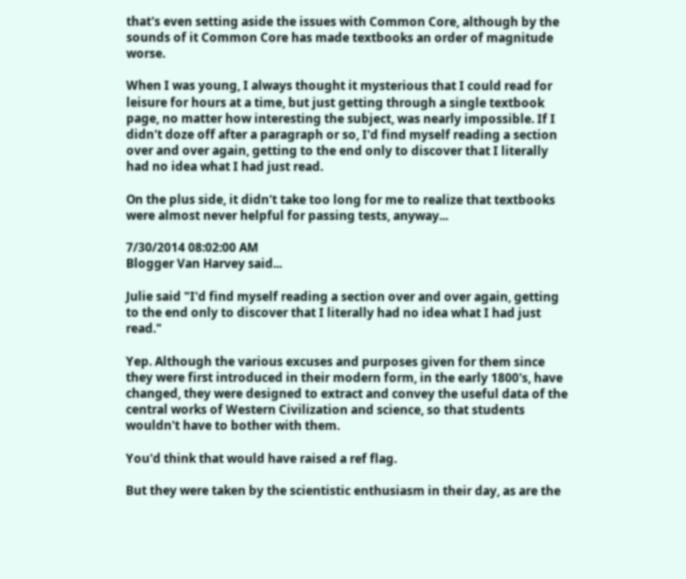that's even setting aside the issues with Common Core, although by the sounds of it Common Core has made textbooks an order of magnitude worse.

When I was young, I always thought it mysterious that I could read for leisure for hours at a time, but just getting through a single textbook page, no matter how interesting the subject, was nearly impossible. If I didn't doze off after a paragraph or so, I'd find myself reading a section over and over again, getting to the end only to discover that I literally had no idea what I had just read.

On the plus side, it didn't take too long for me to realize that textbooks were almost never helpful for passing tests, anyway...

7/30/2014 08:02:00 AM
Blogger Van Harvey said...

Julie said "I'd find myself reading a section over and over again, getting to the end only to discover that I literally had no idea what I had just read."

Yep. Although the various excuses and purposes given for them since they were first introduced in their modern form, in the early 1800's, have changed, they were designed to extract and convey the useful data of the central works of Western Civilization and science, so that students wouldn't have to bother with them.

You'd think that would have raised a ref flag.

But they were taken by the scientistic enthusiasm in their day, as are the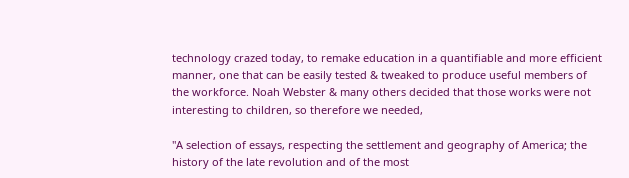technology crazed today, to remake education in a quantifiable and more efficient manner, one that can be easily tested & tweaked to produce useful members of the workforce. Noah Webster & many others decided that those works were not interesting to children, so therefore we needed,

"A selection of essays, respecting the settlement and geography of America; the history of the late revolution and of the most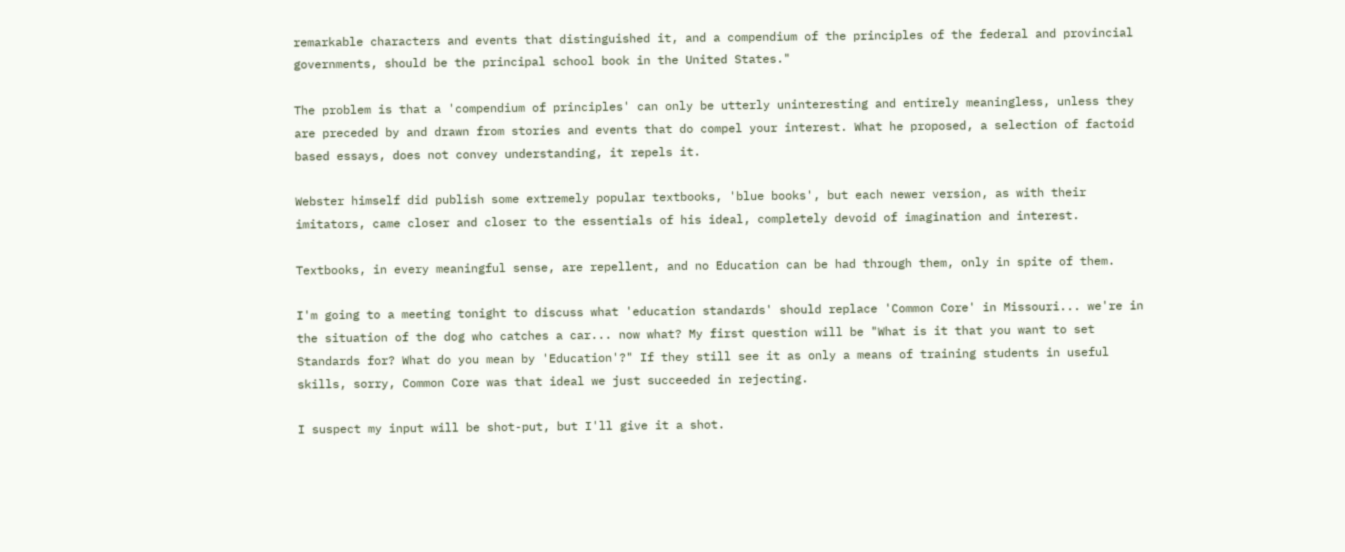remarkable characters and events that distinguished it, and a compendium of the principles of the federal and provincial governments, should be the principal school book in the United States."

The problem is that a 'compendium of principles' can only be utterly uninteresting and entirely meaningless, unless they are preceded by and drawn from stories and events that do compel your interest. What he proposed, a selection of factoid based essays, does not convey understanding, it repels it.

Webster himself did publish some extremely popular textbooks, 'blue books', but each newer version, as with their imitators, came closer and closer to the essentials of his ideal, completely devoid of imagination and interest.

Textbooks, in every meaningful sense, are repellent, and no Education can be had through them, only in spite of them.

I'm going to a meeting tonight to discuss what 'education standards' should replace 'Common Core' in Missouri... we're in the situation of the dog who catches a car... now what? My first question will be "What is it that you want to set Standards for? What do you mean by 'Education'?" If they still see it as only a means of training students in useful skills, sorry, Common Core was that ideal we just succeeded in rejecting.

I suspect my input will be shot-put, but I'll give it a shot.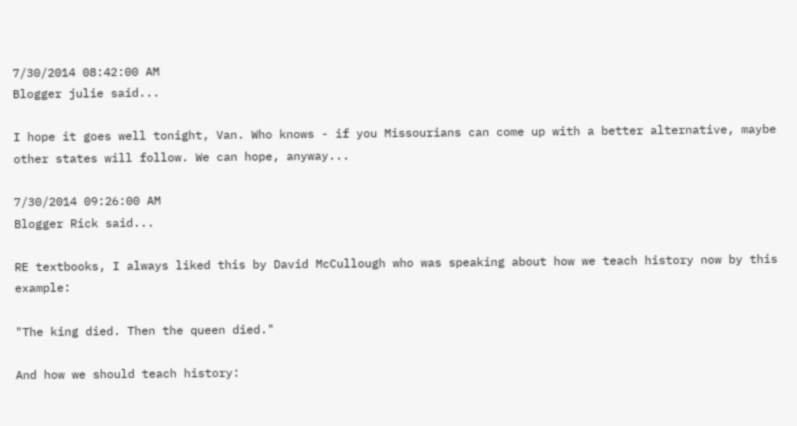7/30/2014 08:42:00 AM
Blogger julie said...

I hope it goes well tonight, Van. Who knows - if you Missourians can come up with a better alternative, maybe other states will follow. We can hope, anyway...

7/30/2014 09:26:00 AM
Blogger Rick said...

RE textbooks, I always liked this by David McCullough who was speaking about how we teach history now by this example:

"The king died. Then the queen died."

And how we should teach history: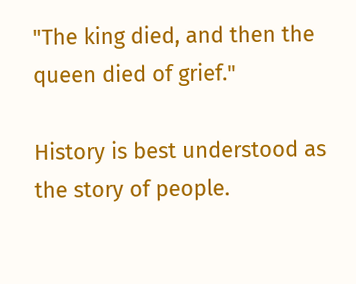"The king died, and then the queen died of grief."

History is best understood as the story of people.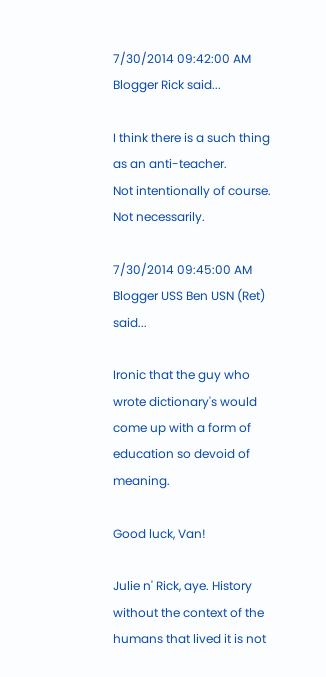7/30/2014 09:42:00 AM
Blogger Rick said...

I think there is a such thing as an anti-teacher.
Not intentionally of course. Not necessarily.

7/30/2014 09:45:00 AM
Blogger USS Ben USN (Ret) said...

Ironic that the guy who wrote dictionary's would come up with a form of education so devoid of meaning.

Good luck, Van!

Julie n' Rick, aye. History without the context of the humans that lived it is not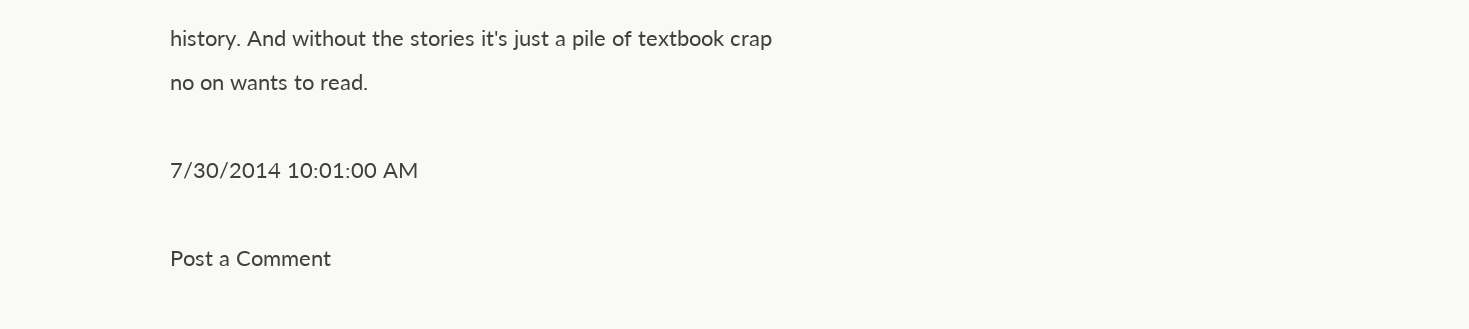history. And without the stories it's just a pile of textbook crap no on wants to read.

7/30/2014 10:01:00 AM

Post a Comment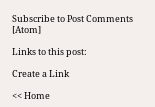Subscribe to Post Comments [Atom]

Links to this post:

Create a Link

<< Home